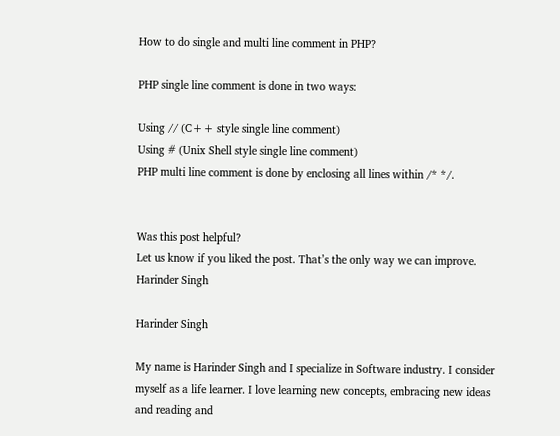How to do single and multi line comment in PHP?

PHP single line comment is done in two ways:

Using // (C++ style single line comment)
Using # (Unix Shell style single line comment)
PHP multi line comment is done by enclosing all lines within /* */.


Was this post helpful?
Let us know if you liked the post. That’s the only way we can improve.
Harinder Singh

Harinder Singh

My name is Harinder Singh and I specialize in Software industry. I consider myself as a life learner. I love learning new concepts, embracing new ideas and reading and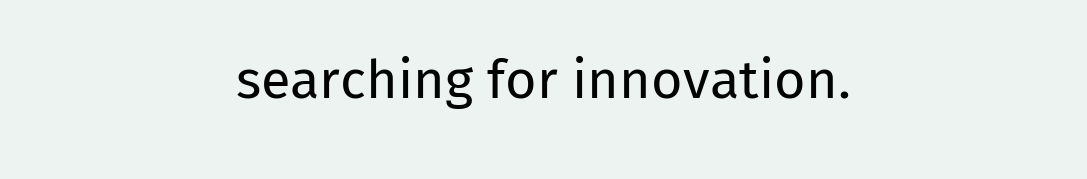searching for innovation.